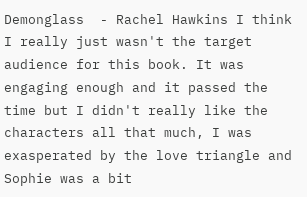Demonglass  - Rachel Hawkins I think I really just wasn't the target audience for this book. It was engaging enough and it passed the time but I didn't really like the characters all that much, I was exasperated by the love triangle and Sophie was a bit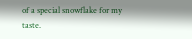of a special snowflake for my taste.